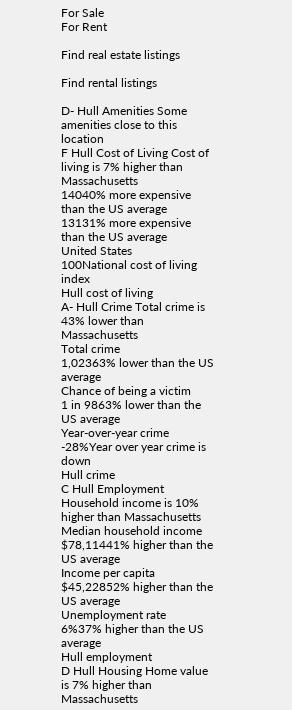For Sale
For Rent

Find real estate listings

Find rental listings

D- Hull Amenities Some amenities close to this location
F Hull Cost of Living Cost of living is 7% higher than Massachusetts
14040% more expensive than the US average
13131% more expensive than the US average
United States
100National cost of living index
Hull cost of living
A- Hull Crime Total crime is 43% lower than Massachusetts
Total crime
1,02363% lower than the US average
Chance of being a victim
1 in 9863% lower than the US average
Year-over-year crime
-28%Year over year crime is down
Hull crime
C Hull Employment Household income is 10% higher than Massachusetts
Median household income
$78,11441% higher than the US average
Income per capita
$45,22852% higher than the US average
Unemployment rate
6%37% higher than the US average
Hull employment
D Hull Housing Home value is 7% higher than Massachusetts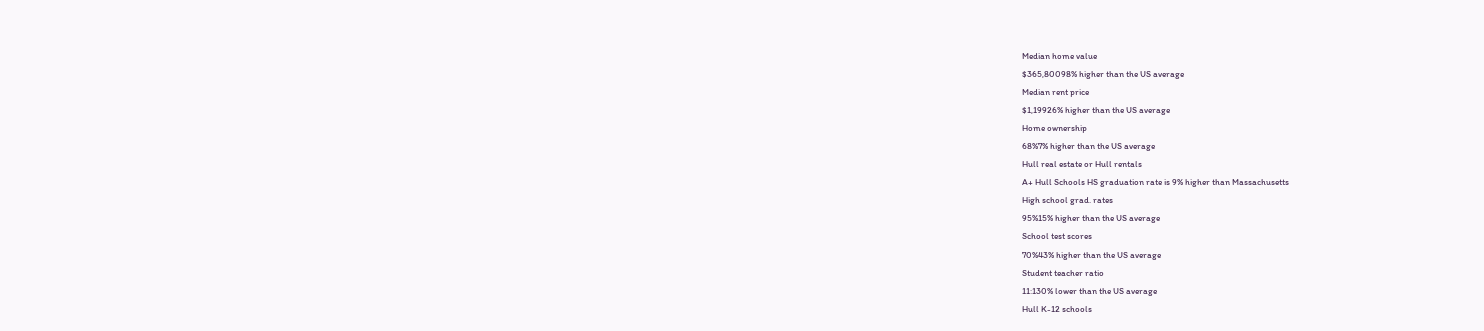Median home value
$365,80098% higher than the US average
Median rent price
$1,19926% higher than the US average
Home ownership
68%7% higher than the US average
Hull real estate or Hull rentals
A+ Hull Schools HS graduation rate is 9% higher than Massachusetts
High school grad. rates
95%15% higher than the US average
School test scores
70%43% higher than the US average
Student teacher ratio
11:130% lower than the US average
Hull K-12 schools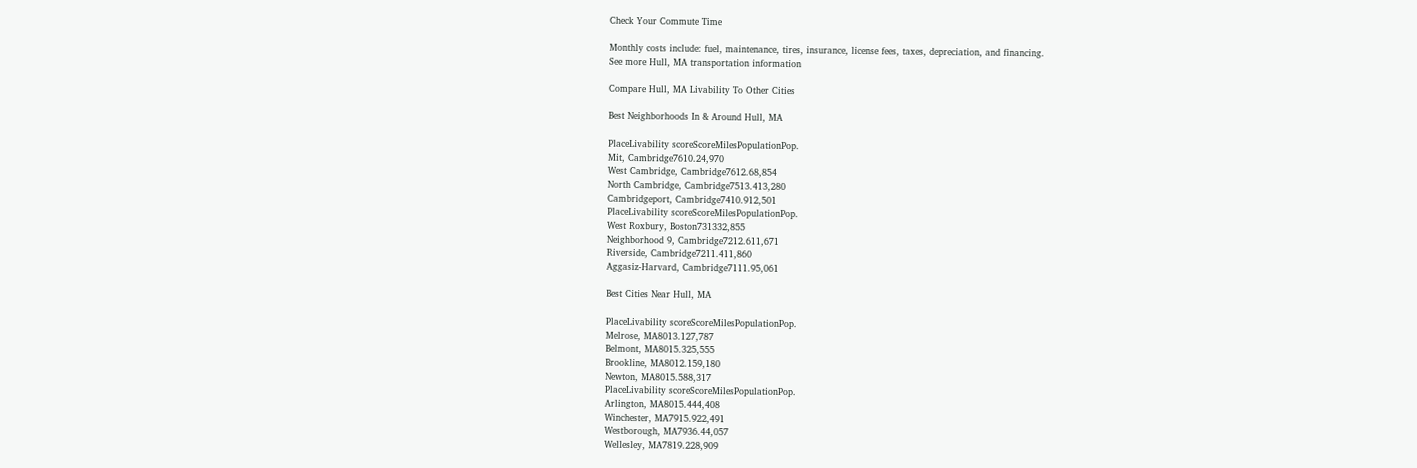Check Your Commute Time

Monthly costs include: fuel, maintenance, tires, insurance, license fees, taxes, depreciation, and financing.
See more Hull, MA transportation information

Compare Hull, MA Livability To Other Cities

Best Neighborhoods In & Around Hull, MA

PlaceLivability scoreScoreMilesPopulationPop.
Mit, Cambridge7610.24,970
West Cambridge, Cambridge7612.68,854
North Cambridge, Cambridge7513.413,280
Cambridgeport, Cambridge7410.912,501
PlaceLivability scoreScoreMilesPopulationPop.
West Roxbury, Boston731332,855
Neighborhood 9, Cambridge7212.611,671
Riverside, Cambridge7211.411,860
Aggasiz-Harvard, Cambridge7111.95,061

Best Cities Near Hull, MA

PlaceLivability scoreScoreMilesPopulationPop.
Melrose, MA8013.127,787
Belmont, MA8015.325,555
Brookline, MA8012.159,180
Newton, MA8015.588,317
PlaceLivability scoreScoreMilesPopulationPop.
Arlington, MA8015.444,408
Winchester, MA7915.922,491
Westborough, MA7936.44,057
Wellesley, MA7819.228,909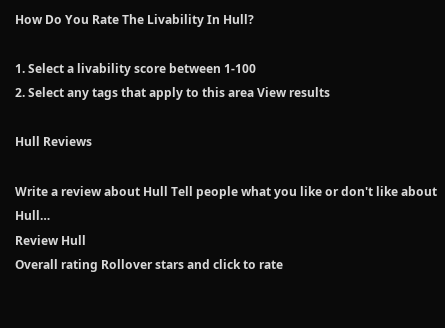How Do You Rate The Livability In Hull?

1. Select a livability score between 1-100
2. Select any tags that apply to this area View results

Hull Reviews

Write a review about Hull Tell people what you like or don't like about Hull…
Review Hull
Overall rating Rollover stars and click to rate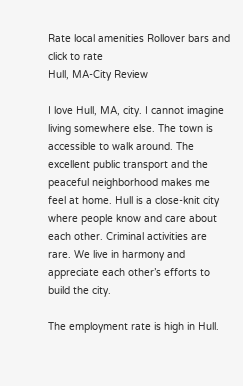Rate local amenities Rollover bars and click to rate
Hull, MA-City Review

I love Hull, MA, city. I cannot imagine living somewhere else. The town is accessible to walk around. The excellent public transport and the peaceful neighborhood makes me feel at home. Hull is a close-knit city where people know and care about each other. Criminal activities are rare. We live in harmony and appreciate each other’s efforts to build the city.

The employment rate is high in Hull.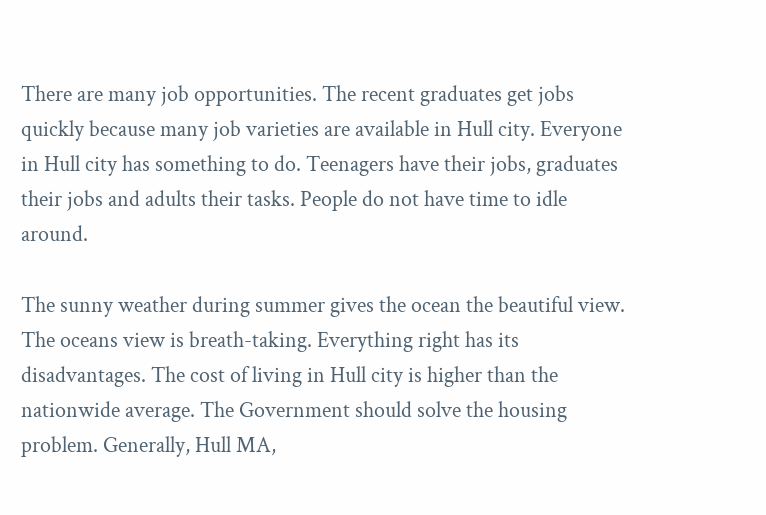There are many job opportunities. The recent graduates get jobs quickly because many job varieties are available in Hull city. Everyone in Hull city has something to do. Teenagers have their jobs, graduates their jobs and adults their tasks. People do not have time to idle around.

The sunny weather during summer gives the ocean the beautiful view. The oceans view is breath-taking. Everything right has its disadvantages. The cost of living in Hull city is higher than the nationwide average. The Government should solve the housing problem. Generally, Hull MA,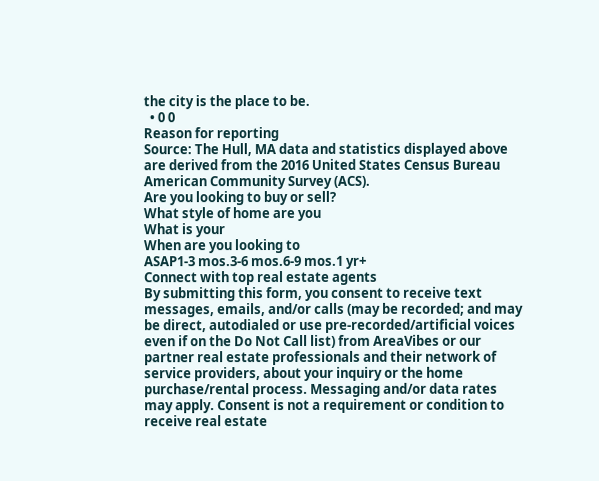the city is the place to be.
  • 0 0
Reason for reporting
Source: The Hull, MA data and statistics displayed above are derived from the 2016 United States Census Bureau American Community Survey (ACS).
Are you looking to buy or sell?
What style of home are you
What is your
When are you looking to
ASAP1-3 mos.3-6 mos.6-9 mos.1 yr+
Connect with top real estate agents
By submitting this form, you consent to receive text messages, emails, and/or calls (may be recorded; and may be direct, autodialed or use pre-recorded/artificial voices even if on the Do Not Call list) from AreaVibes or our partner real estate professionals and their network of service providers, about your inquiry or the home purchase/rental process. Messaging and/or data rates may apply. Consent is not a requirement or condition to receive real estate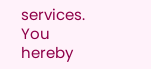services. You hereby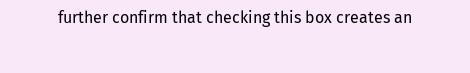further confirm that checking this box creates an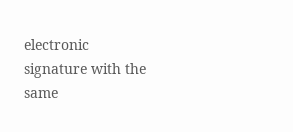electronic signature with the same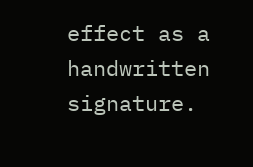effect as a handwritten signature.